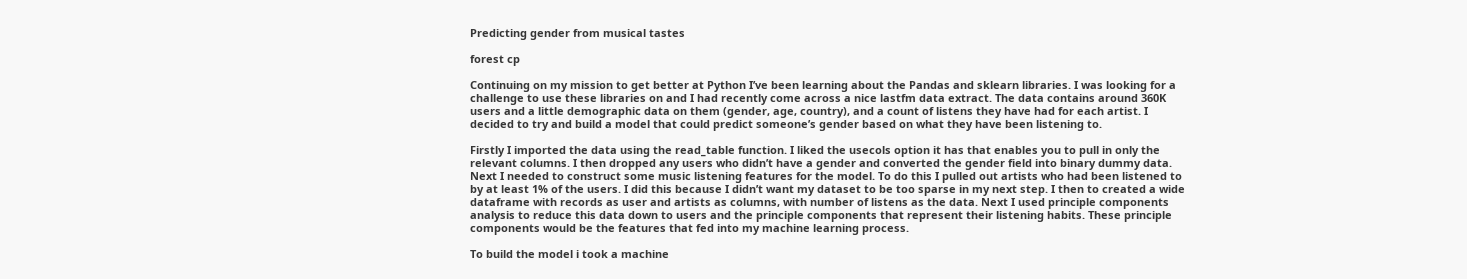Predicting gender from musical tastes

forest cp

Continuing on my mission to get better at Python I’ve been learning about the Pandas and sklearn libraries. I was looking for a challenge to use these libraries on and I had recently come across a nice lastfm data extract. The data contains around 360K users and a little demographic data on them (gender, age, country), and a count of listens they have had for each artist. I decided to try and build a model that could predict someone’s gender based on what they have been listening to.

Firstly I imported the data using the read_table function. I liked the usecols option it has that enables you to pull in only the relevant columns. I then dropped any users who didn’t have a gender and converted the gender field into binary dummy data. Next I needed to construct some music listening features for the model. To do this I pulled out artists who had been listened to by at least 1% of the users. I did this because I didn’t want my dataset to be too sparse in my next step. I then to created a wide dataframe with records as user and artists as columns, with number of listens as the data. Next I used principle components analysis to reduce this data down to users and the principle components that represent their listening habits. These principle components would be the features that fed into my machine learning process.

To build the model i took a machine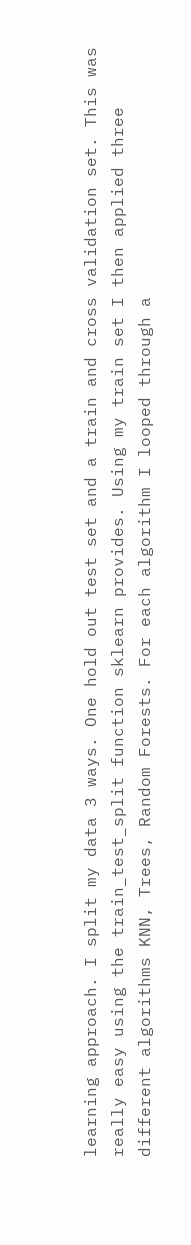learning approach. I split my data 3 ways. One hold out test set and a train and cross validation set. This was really easy using the train_test_split function sklearn provides. Using my train set I then applied three different algorithms KNN, Trees, Random Forests. For each algorithm I looped through a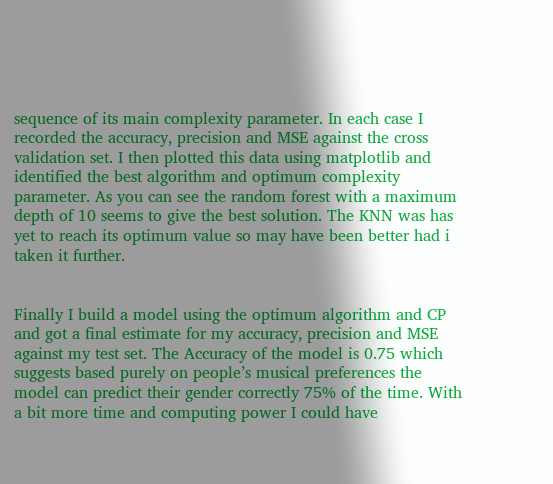sequence of its main complexity parameter. In each case I recorded the accuracy, precision and MSE against the cross validation set. I then plotted this data using matplotlib and identified the best algorithm and optimum complexity parameter. As you can see the random forest with a maximum depth of 10 seems to give the best solution. The KNN was has yet to reach its optimum value so may have been better had i taken it further.


Finally I build a model using the optimum algorithm and CP and got a final estimate for my accuracy, precision and MSE against my test set. The Accuracy of the model is 0.75 which suggests based purely on people’s musical preferences the model can predict their gender correctly 75% of the time. With a bit more time and computing power I could have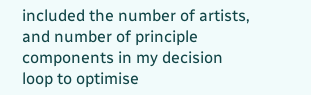included the number of artists, and number of principle components in my decision loop to optimise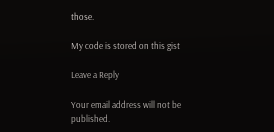those.

My code is stored on this gist

Leave a Reply

Your email address will not be published.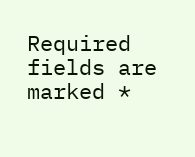Required fields are marked *